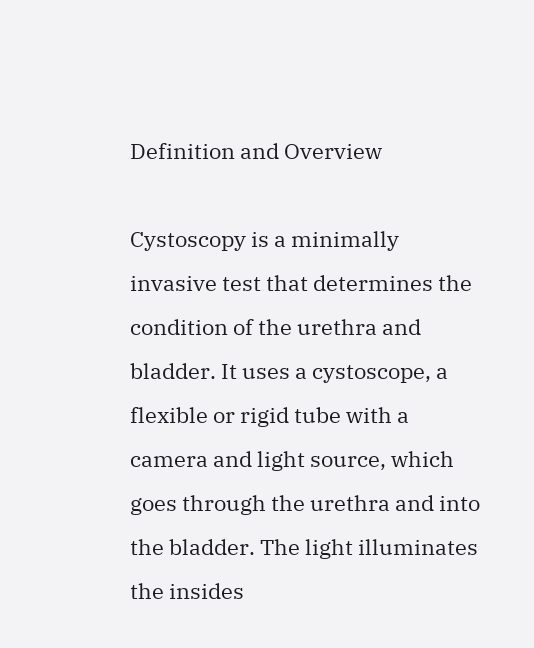Definition and Overview

Cystoscopy is a minimally invasive test that determines the condition of the urethra and bladder. It uses a cystoscope, a flexible or rigid tube with a camera and light source, which goes through the urethra and into the bladder. The light illuminates the insides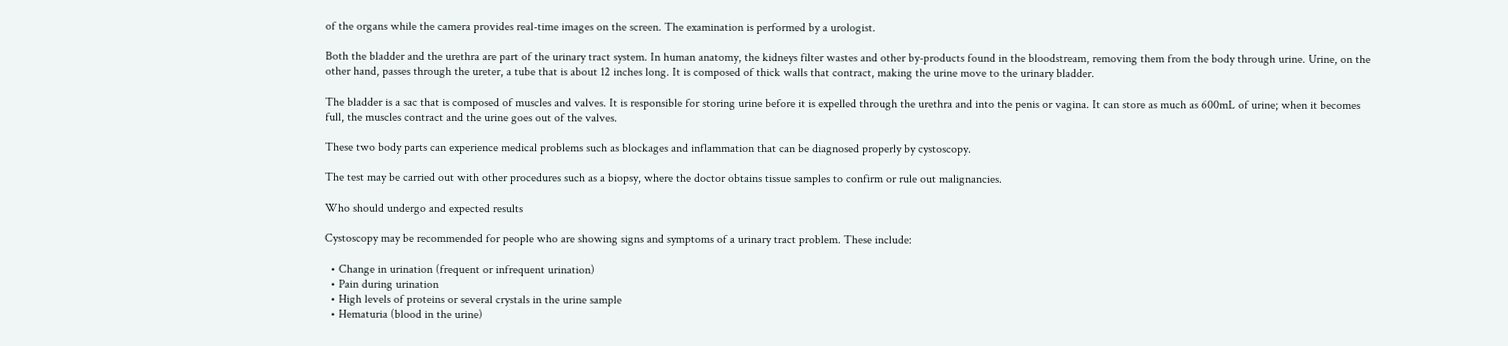of the organs while the camera provides real-time images on the screen. The examination is performed by a urologist.

Both the bladder and the urethra are part of the urinary tract system. In human anatomy, the kidneys filter wastes and other by-products found in the bloodstream, removing them from the body through urine. Urine, on the other hand, passes through the ureter, a tube that is about 12 inches long. It is composed of thick walls that contract, making the urine move to the urinary bladder.

The bladder is a sac that is composed of muscles and valves. It is responsible for storing urine before it is expelled through the urethra and into the penis or vagina. It can store as much as 600mL of urine; when it becomes full, the muscles contract and the urine goes out of the valves.

These two body parts can experience medical problems such as blockages and inflammation that can be diagnosed properly by cystoscopy.

The test may be carried out with other procedures such as a biopsy, where the doctor obtains tissue samples to confirm or rule out malignancies.

Who should undergo and expected results

Cystoscopy may be recommended for people who are showing signs and symptoms of a urinary tract problem. These include:

  • Change in urination (frequent or infrequent urination)
  • Pain during urination
  • High levels of proteins or several crystals in the urine sample
  • Hematuria (blood in the urine)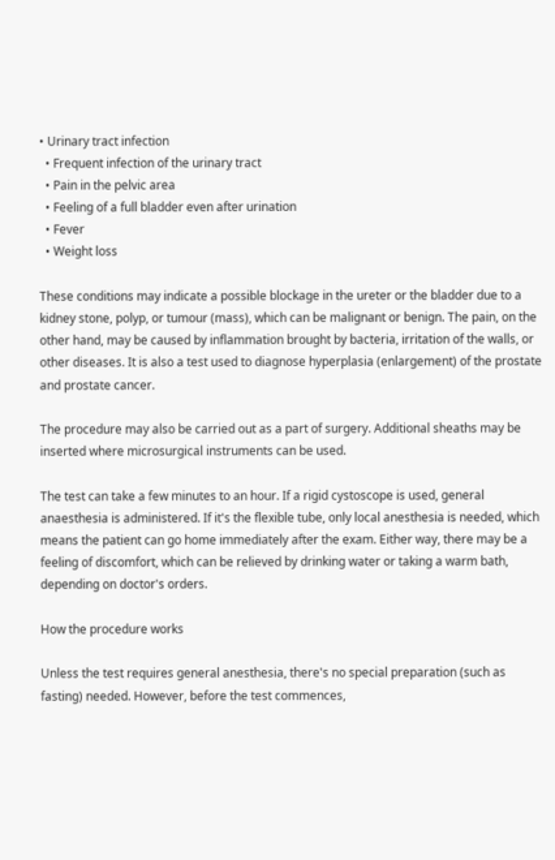• Urinary tract infection
  • Frequent infection of the urinary tract
  • Pain in the pelvic area
  • Feeling of a full bladder even after urination
  • Fever
  • Weight loss

These conditions may indicate a possible blockage in the ureter or the bladder due to a kidney stone, polyp, or tumour (mass), which can be malignant or benign. The pain, on the other hand, may be caused by inflammation brought by bacteria, irritation of the walls, or other diseases. It is also a test used to diagnose hyperplasia (enlargement) of the prostate and prostate cancer.

The procedure may also be carried out as a part of surgery. Additional sheaths may be inserted where microsurgical instruments can be used.

The test can take a few minutes to an hour. If a rigid cystoscope is used, general anaesthesia is administered. If it's the flexible tube, only local anesthesia is needed, which means the patient can go home immediately after the exam. Either way, there may be a feeling of discomfort, which can be relieved by drinking water or taking a warm bath, depending on doctor's orders.

How the procedure works

Unless the test requires general anesthesia, there's no special preparation (such as fasting) needed. However, before the test commences,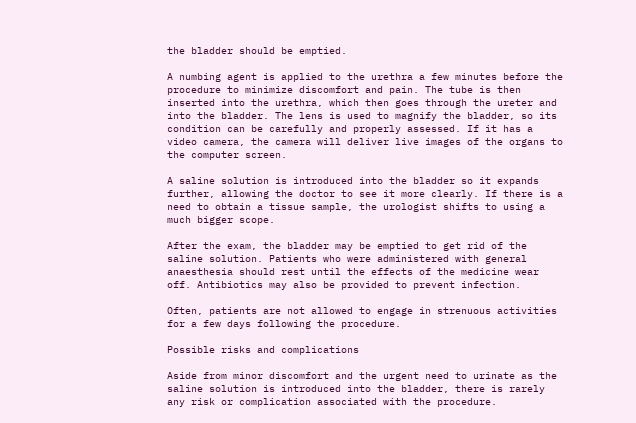the bladder should be emptied.

A numbing agent is applied to the urethra a few minutes before the procedure to minimize discomfort and pain. The tube is then inserted into the urethra, which then goes through the ureter and into the bladder. The lens is used to magnify the bladder, so its condition can be carefully and properly assessed. If it has a video camera, the camera will deliver live images of the organs to the computer screen.

A saline solution is introduced into the bladder so it expands further, allowing the doctor to see it more clearly. If there is a need to obtain a tissue sample, the urologist shifts to using a much bigger scope.

After the exam, the bladder may be emptied to get rid of the saline solution. Patients who were administered with general anaesthesia should rest until the effects of the medicine wear off. Antibiotics may also be provided to prevent infection.

Often, patients are not allowed to engage in strenuous activities for a few days following the procedure.

Possible risks and complications

Aside from minor discomfort and the urgent need to urinate as the saline solution is introduced into the bladder, there is rarely any risk or complication associated with the procedure.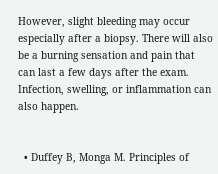However, slight bleeding may occur especially after a biopsy. There will also be a burning sensation and pain that can last a few days after the exam. Infection, swelling, or inflammation can also happen.


  • Duffey B, Monga M. Principles of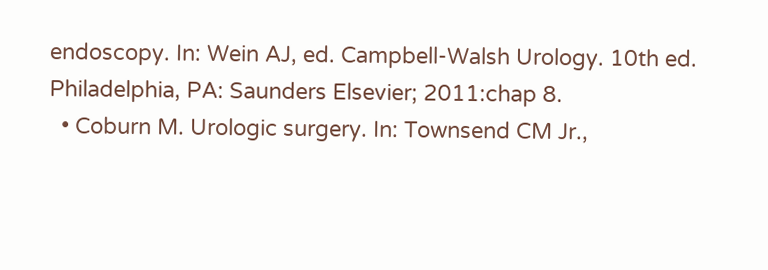endoscopy. In: Wein AJ, ed. Campbell-Walsh Urology. 10th ed. Philadelphia, PA: Saunders Elsevier; 2011:chap 8.
  • Coburn M. Urologic surgery. In: Townsend CM Jr.,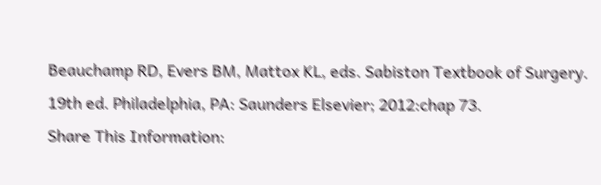Beauchamp RD, Evers BM, Mattox KL, eds. Sabiston Textbook of Surgery. 19th ed. Philadelphia, PA: Saunders Elsevier; 2012:chap 73.
Share This Information: